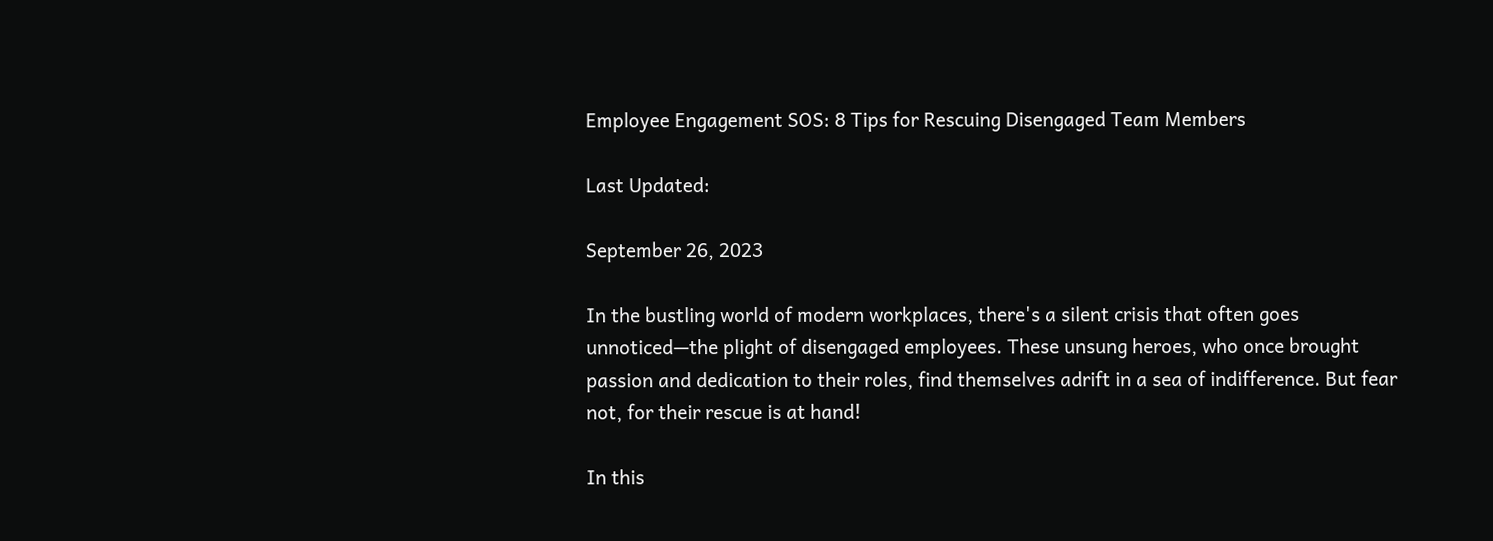Employee Engagement SOS: 8 Tips for Rescuing Disengaged Team Members

Last Updated:

September 26, 2023

In the bustling world of modern workplaces, there's a silent crisis that often goes unnoticed—the plight of disengaged employees. These unsung heroes, who once brought passion and dedication to their roles, find themselves adrift in a sea of indifference. But fear not, for their rescue is at hand!

In this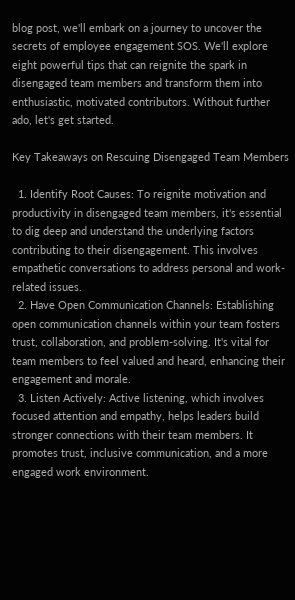blog post, we'll embark on a journey to uncover the secrets of employee engagement SOS. We'll explore eight powerful tips that can reignite the spark in disengaged team members and transform them into enthusiastic, motivated contributors. Without further ado, let's get started.

Key Takeaways on Rescuing Disengaged Team Members

  1. Identify Root Causes: To reignite motivation and productivity in disengaged team members, it's essential to dig deep and understand the underlying factors contributing to their disengagement. This involves empathetic conversations to address personal and work-related issues.
  2. Have Open Communication Channels: Establishing open communication channels within your team fosters trust, collaboration, and problem-solving. It's vital for team members to feel valued and heard, enhancing their engagement and morale.
  3. Listen Actively: Active listening, which involves focused attention and empathy, helps leaders build stronger connections with their team members. It promotes trust, inclusive communication, and a more engaged work environment.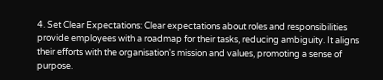4. Set Clear Expectations: Clear expectations about roles and responsibilities provide employees with a roadmap for their tasks, reducing ambiguity. It aligns their efforts with the organisation's mission and values, promoting a sense of purpose.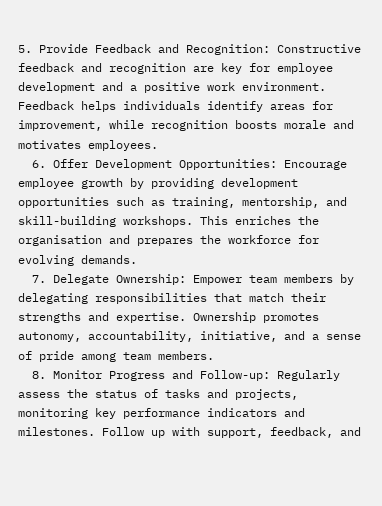5. Provide Feedback and Recognition: Constructive feedback and recognition are key for employee development and a positive work environment. Feedback helps individuals identify areas for improvement, while recognition boosts morale and motivates employees.
  6. Offer Development Opportunities: Encourage employee growth by providing development opportunities such as training, mentorship, and skill-building workshops. This enriches the organisation and prepares the workforce for evolving demands.
  7. Delegate Ownership: Empower team members by delegating responsibilities that match their strengths and expertise. Ownership promotes autonomy, accountability, initiative, and a sense of pride among team members.
  8. Monitor Progress and Follow-up: Regularly assess the status of tasks and projects, monitoring key performance indicators and milestones. Follow up with support, feedback, and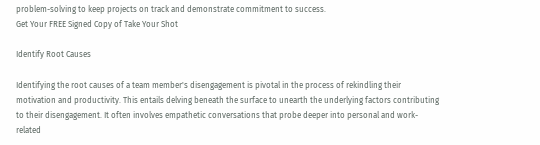problem-solving to keep projects on track and demonstrate commitment to success.
Get Your FREE Signed Copy of Take Your Shot

Identify Root Causes

Identifying the root causes of a team member's disengagement is pivotal in the process of rekindling their motivation and productivity. This entails delving beneath the surface to unearth the underlying factors contributing to their disengagement. It often involves empathetic conversations that probe deeper into personal and work-related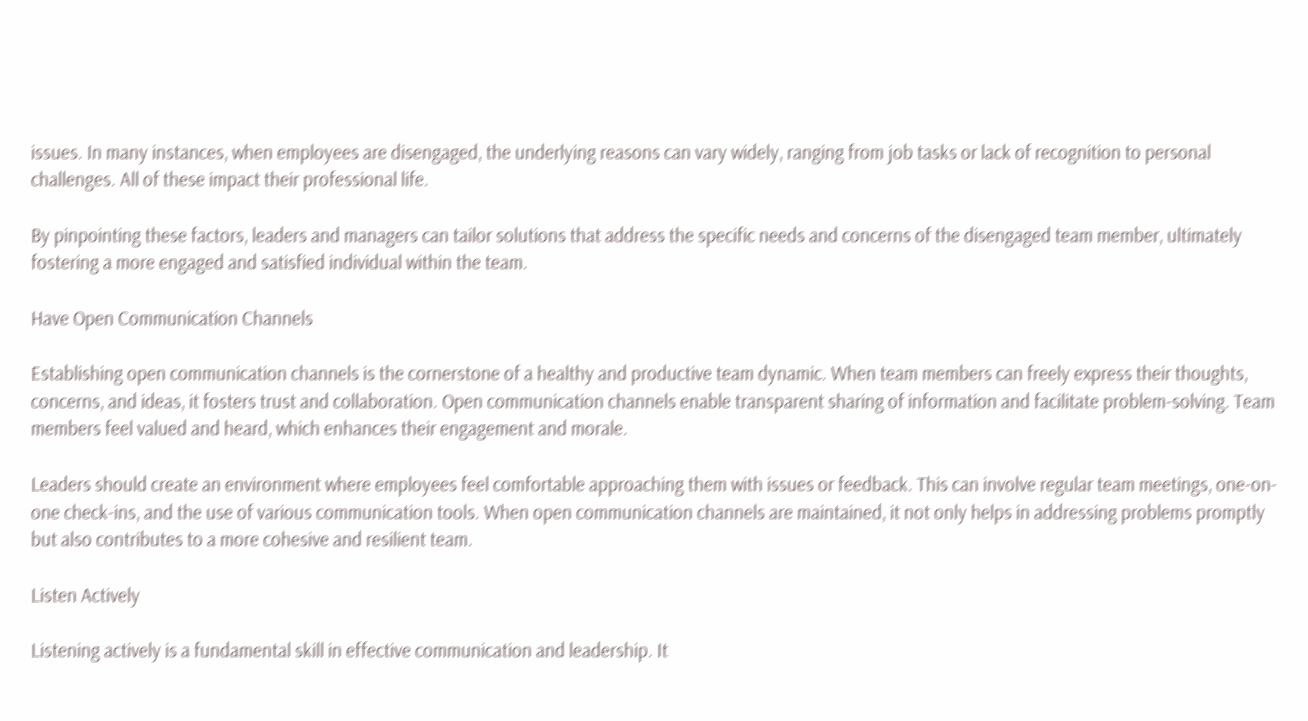issues. In many instances, when employees are disengaged, the underlying reasons can vary widely, ranging from job tasks or lack of recognition to personal challenges. All of these impact their professional life.

By pinpointing these factors, leaders and managers can tailor solutions that address the specific needs and concerns of the disengaged team member, ultimately fostering a more engaged and satisfied individual within the team.

Have Open Communication Channels

Establishing open communication channels is the cornerstone of a healthy and productive team dynamic. When team members can freely express their thoughts, concerns, and ideas, it fosters trust and collaboration. Open communication channels enable transparent sharing of information and facilitate problem-solving. Team members feel valued and heard, which enhances their engagement and morale.

Leaders should create an environment where employees feel comfortable approaching them with issues or feedback. This can involve regular team meetings, one-on-one check-ins, and the use of various communication tools. When open communication channels are maintained, it not only helps in addressing problems promptly but also contributes to a more cohesive and resilient team.

Listen Actively

Listening actively is a fundamental skill in effective communication and leadership. It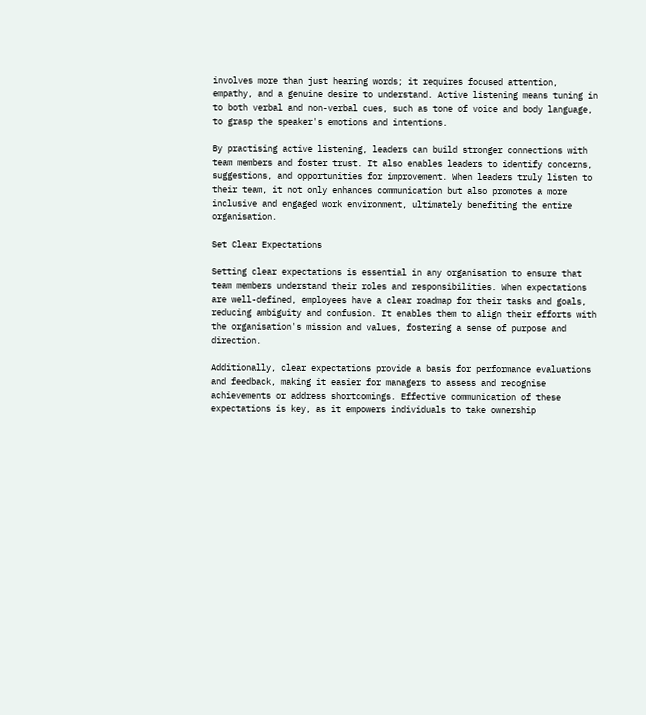involves more than just hearing words; it requires focused attention, empathy, and a genuine desire to understand. Active listening means tuning in to both verbal and non-verbal cues, such as tone of voice and body language, to grasp the speaker's emotions and intentions.

By practising active listening, leaders can build stronger connections with team members and foster trust. It also enables leaders to identify concerns, suggestions, and opportunities for improvement. When leaders truly listen to their team, it not only enhances communication but also promotes a more inclusive and engaged work environment, ultimately benefiting the entire organisation.

Set Clear Expectations

Setting clear expectations is essential in any organisation to ensure that team members understand their roles and responsibilities. When expectations are well-defined, employees have a clear roadmap for their tasks and goals, reducing ambiguity and confusion. It enables them to align their efforts with the organisation's mission and values, fostering a sense of purpose and direction.

Additionally, clear expectations provide a basis for performance evaluations and feedback, making it easier for managers to assess and recognise achievements or address shortcomings. Effective communication of these expectations is key, as it empowers individuals to take ownership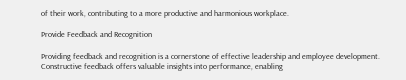of their work, contributing to a more productive and harmonious workplace.

Provide Feedback and Recognition

Providing feedback and recognition is a cornerstone of effective leadership and employee development. Constructive feedback offers valuable insights into performance, enabling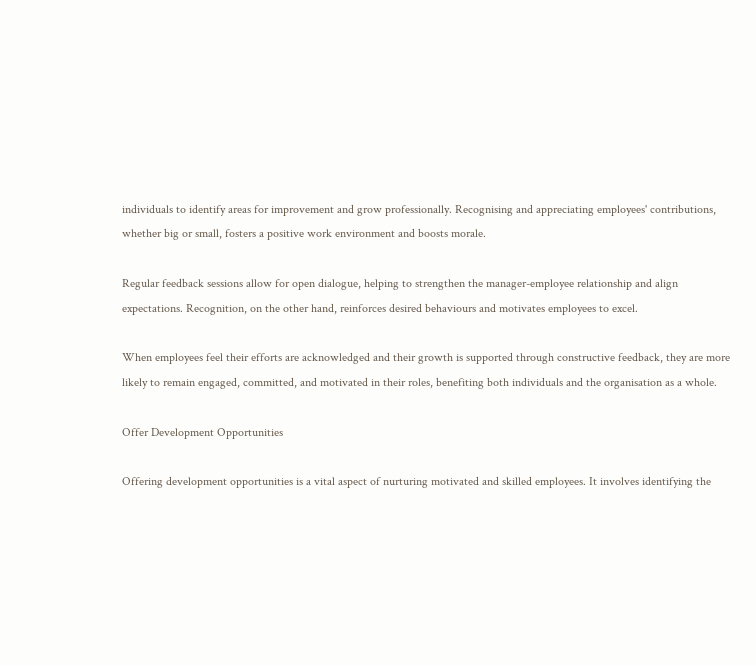individuals to identify areas for improvement and grow professionally. Recognising and appreciating employees' contributions, whether big or small, fosters a positive work environment and boosts morale.

Regular feedback sessions allow for open dialogue, helping to strengthen the manager-employee relationship and align expectations. Recognition, on the other hand, reinforces desired behaviours and motivates employees to excel.

When employees feel their efforts are acknowledged and their growth is supported through constructive feedback, they are more likely to remain engaged, committed, and motivated in their roles, benefiting both individuals and the organisation as a whole.

Offer Development Opportunities

Offering development opportunities is a vital aspect of nurturing motivated and skilled employees. It involves identifying the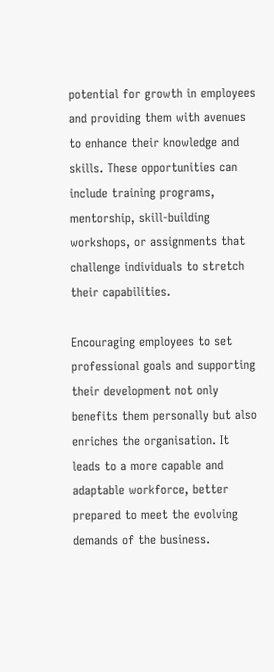potential for growth in employees and providing them with avenues to enhance their knowledge and skills. These opportunities can include training programs, mentorship, skill-building workshops, or assignments that challenge individuals to stretch their capabilities.

Encouraging employees to set professional goals and supporting their development not only benefits them personally but also enriches the organisation. It leads to a more capable and adaptable workforce, better prepared to meet the evolving demands of the business.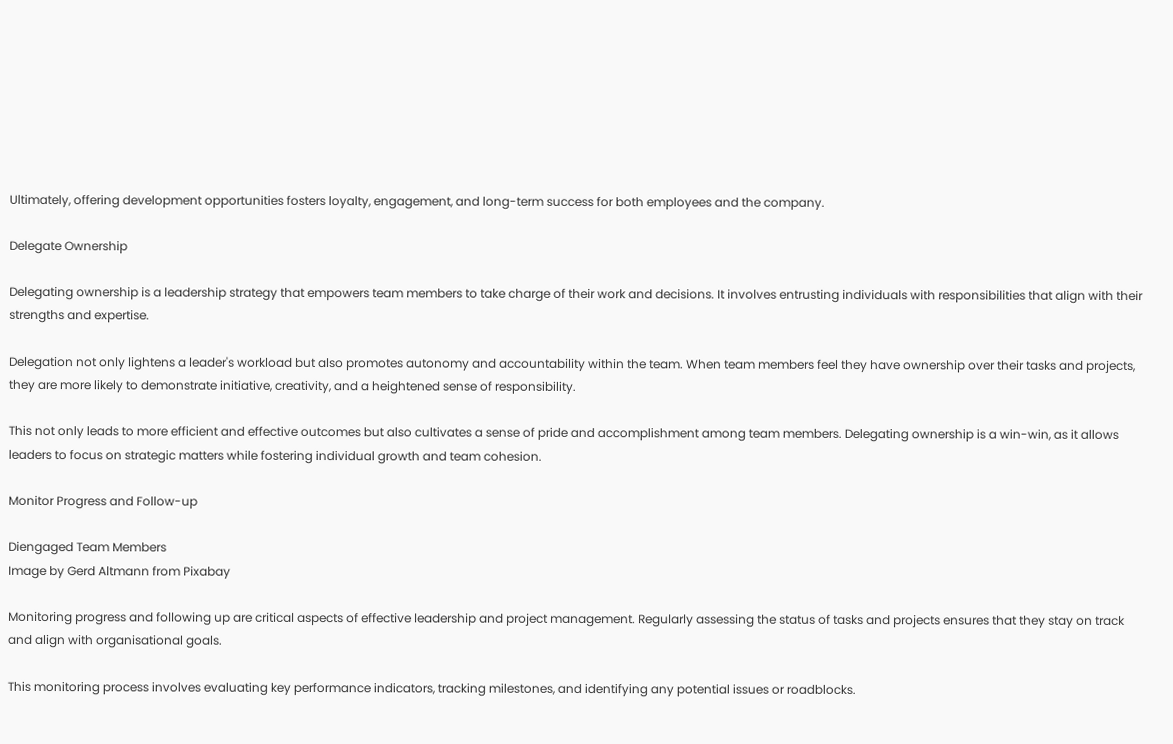Ultimately, offering development opportunities fosters loyalty, engagement, and long-term success for both employees and the company.

Delegate Ownership

Delegating ownership is a leadership strategy that empowers team members to take charge of their work and decisions. It involves entrusting individuals with responsibilities that align with their strengths and expertise.

Delegation not only lightens a leader's workload but also promotes autonomy and accountability within the team. When team members feel they have ownership over their tasks and projects, they are more likely to demonstrate initiative, creativity, and a heightened sense of responsibility.

This not only leads to more efficient and effective outcomes but also cultivates a sense of pride and accomplishment among team members. Delegating ownership is a win-win, as it allows leaders to focus on strategic matters while fostering individual growth and team cohesion.

Monitor Progress and Follow-up

Diengaged Team Members
Image by Gerd Altmann from Pixabay

Monitoring progress and following up are critical aspects of effective leadership and project management. Regularly assessing the status of tasks and projects ensures that they stay on track and align with organisational goals.

This monitoring process involves evaluating key performance indicators, tracking milestones, and identifying any potential issues or roadblocks.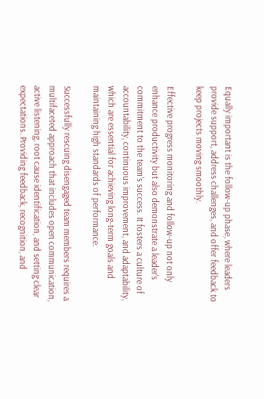Equally important is the follow-up phase, where leaders provide support, address challenges, and offer feedback to keep projects moving smoothly.

Effective progress monitoring and follow-up not only enhance productivity but also demonstrate a leader's commitment to the team's success. It fosters a culture of accountability, continuous improvement, and adaptability, which are essential for achieving long-term goals and maintaining high standards of performance.

Successfully rescuing disengaged team members requires a multifaceted approach that includes open communication, active listening, root cause identification, and setting clear expectations. Providing feedback, recognition, and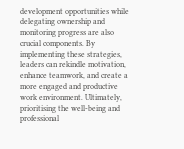development opportunities while delegating ownership and monitoring progress are also crucial components. By implementing these strategies, leaders can rekindle motivation, enhance teamwork, and create a more engaged and productive work environment. Ultimately, prioritising the well-being and professional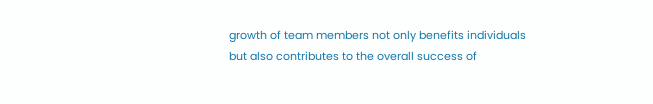growth of team members not only benefits individuals but also contributes to the overall success of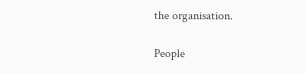the organisation.

People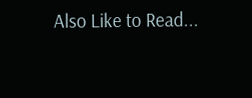Also Like to Read...